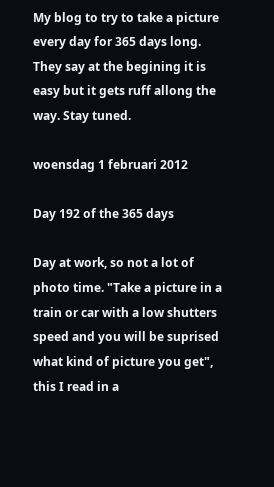My blog to try to take a picture every day for 365 days long. They say at the begining it is easy but it gets ruff allong the way. Stay tuned.

woensdag 1 februari 2012

Day 192 of the 365 days

Day at work, so not a lot of photo time. "Take a picture in a train or car with a low shutters speed and you will be suprised what kind of picture you get", this I read in a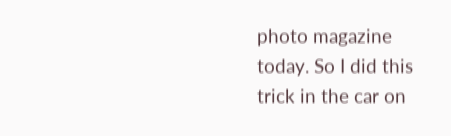photo magazine today. So I did this trick in the car on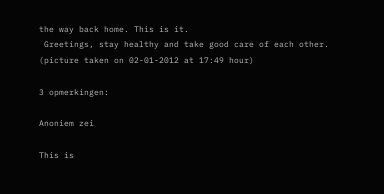the way back home. This is it.
 Greetings, stay healthy and take good care of each other.
(picture taken on 02-01-2012 at 17:49 hour)

3 opmerkingen:

Anoniem zei

This is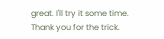great. I'll try it some time. Thank you for the trick.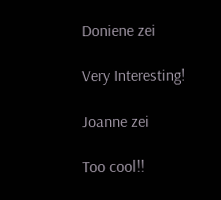Doniene zei

Very Interesting!

Joanne zei

Too cool!!